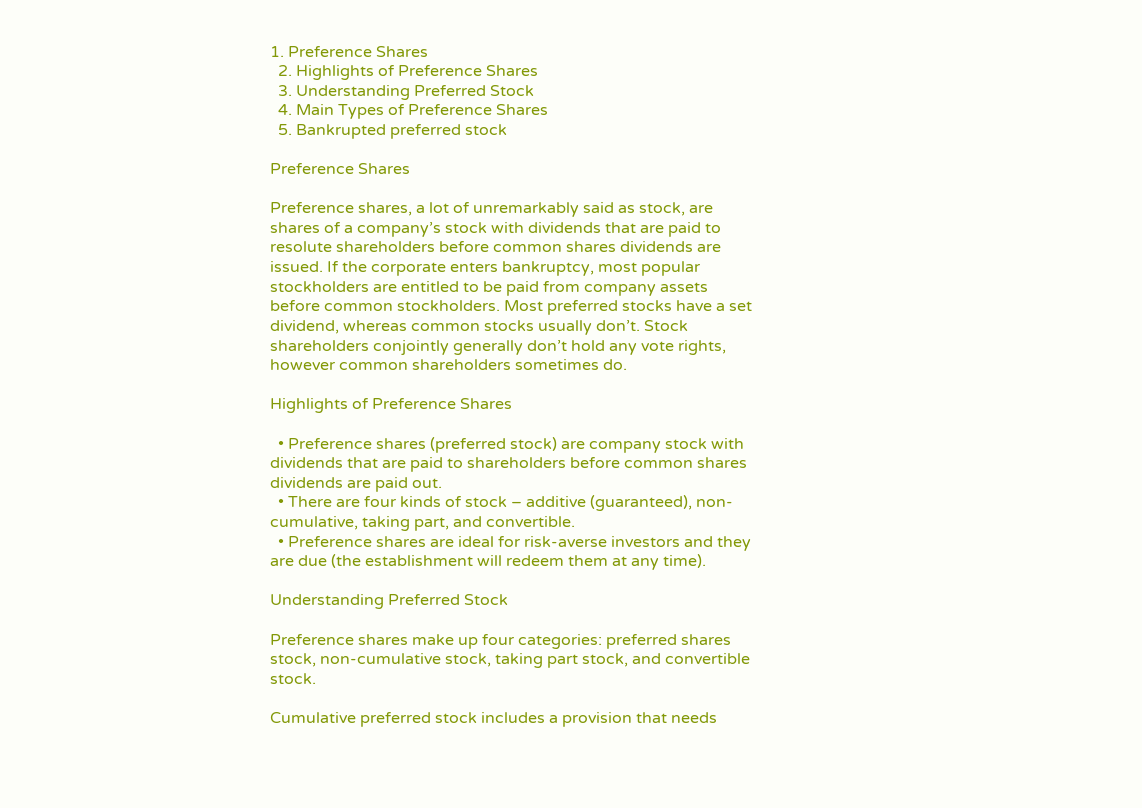1. Preference Shares
  2. Highlights of Preference Shares
  3. Understanding Preferred Stock
  4. Main Types of Preference Shares
  5. Bankrupted preferred stock

Preference Shares

Preference shares, a lot of unremarkably said as stock, are shares of a company’s stock with dividends that are paid to resolute shareholders before common shares dividends are issued. If the corporate enters bankruptcy, most popular stockholders are entitled to be paid from company assets before common stockholders. Most preferred stocks have a set dividend, whereas common stocks usually don’t. Stock shareholders conjointly generally don’t hold any vote rights, however common shareholders sometimes do.

Highlights of Preference Shares

  • Preference shares (preferred stock) are company stock with dividends that are paid to shareholders before common shares dividends are paid out.
  • There are four kinds of stock – additive (guaranteed), non-cumulative, taking part, and convertible.
  • Preference shares are ideal for risk-averse investors and they are due (the establishment will redeem them at any time).

Understanding Preferred Stock

Preference shares make up four categories: preferred shares stock, non-cumulative stock, taking part stock, and convertible stock.

Cumulative preferred stock includes a provision that needs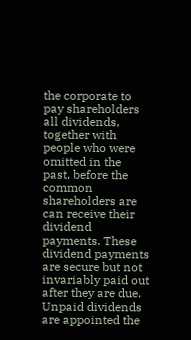the corporate to pay shareholders all dividends, together with people who were omitted in the past, before the common shareholders are can receive their dividend payments. These dividend payments are secure but not invariably paid out after they are due. Unpaid dividends are appointed the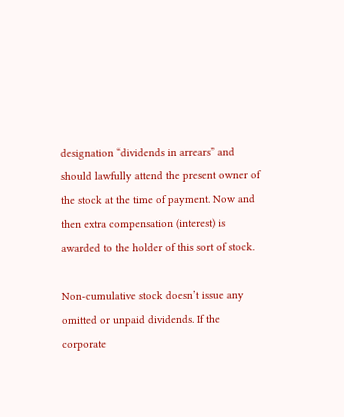designation “dividends in arrears” and should lawfully attend the present owner of the stock at the time of payment. Now and then extra compensation (interest) is awarded to the holder of this sort of stock.

Non-cumulative stock doesn’t issue any omitted or unpaid dividends. If the corporate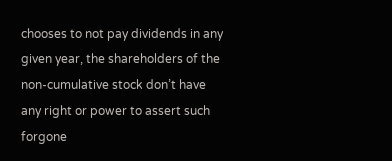chooses to not pay dividends in any given year, the shareholders of the non-cumulative stock don’t have any right or power to assert such forgone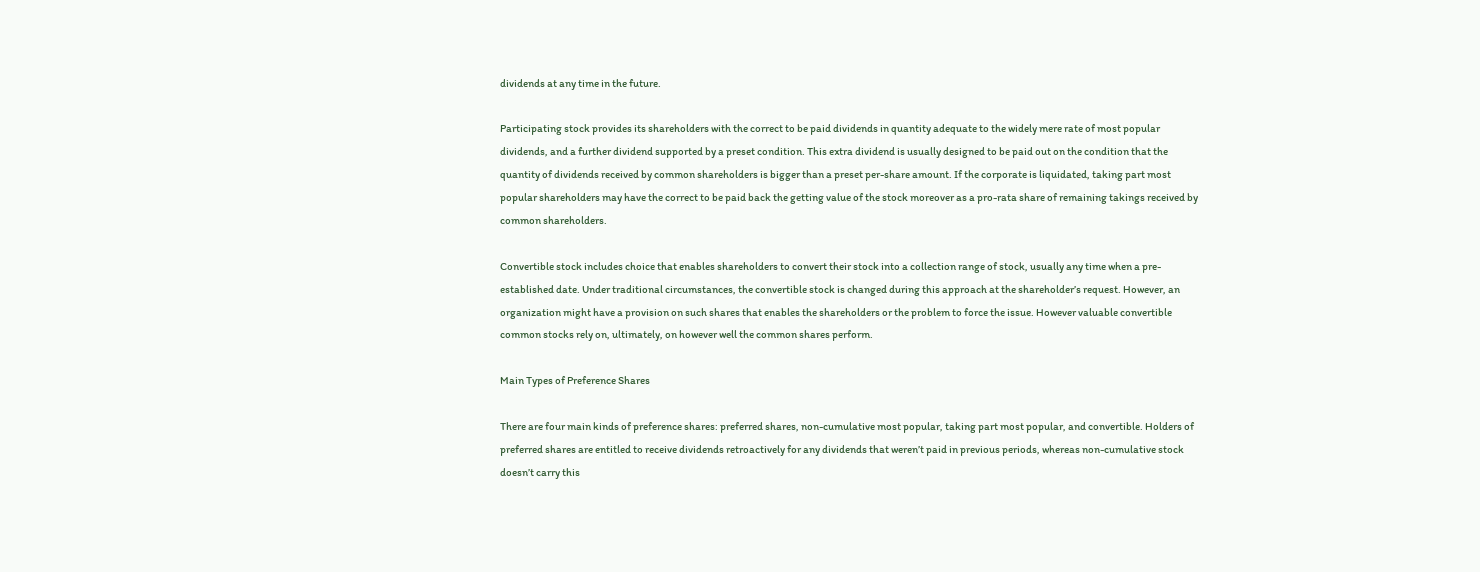dividends at any time in the future.

Participating stock provides its shareholders with the correct to be paid dividends in quantity adequate to the widely mere rate of most popular dividends, and a further dividend supported by a preset condition. This extra dividend is usually designed to be paid out on the condition that the quantity of dividends received by common shareholders is bigger than a preset per-share amount. If the corporate is liquidated, taking part most popular shareholders may have the correct to be paid back the getting value of the stock moreover as a pro-rata share of remaining takings received by common shareholders.

Convertible stock includes choice that enables shareholders to convert their stock into a collection range of stock, usually any time when a pre-established date. Under traditional circumstances, the convertible stock is changed during this approach at the shareholder’s request. However, an organization might have a provision on such shares that enables the shareholders or the problem to force the issue. However valuable convertible common stocks rely on, ultimately, on however well the common shares perform.

Main Types of Preference Shares

There are four main kinds of preference shares: preferred shares, non-cumulative most popular, taking part most popular, and convertible. Holders of preferred shares are entitled to receive dividends retroactively for any dividends that weren’t paid in previous periods, whereas non-cumulative stock doesn’t carry this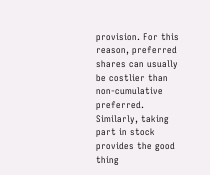provision. For this reason, preferred shares can usually be costlier than non-cumulative preferred. Similarly, taking part in stock provides the good thing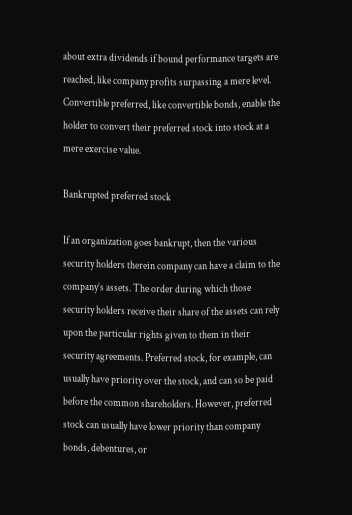about extra dividends if bound performance targets are reached, like company profits surpassing a mere level. Convertible preferred, like convertible bonds, enable the holder to convert their preferred stock into stock at a mere exercise value.

Bankrupted preferred stock

If an organization goes bankrupt, then the various security holders therein company can have a claim to the company’s assets. The order during which those security holders receive their share of the assets can rely upon the particular rights given to them in their security agreements. Preferred stock, for example, can usually have priority over the stock, and can so be paid before the common shareholders. However, preferred stock can usually have lower priority than company bonds, debentures, or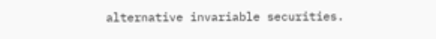alternative invariable securities.